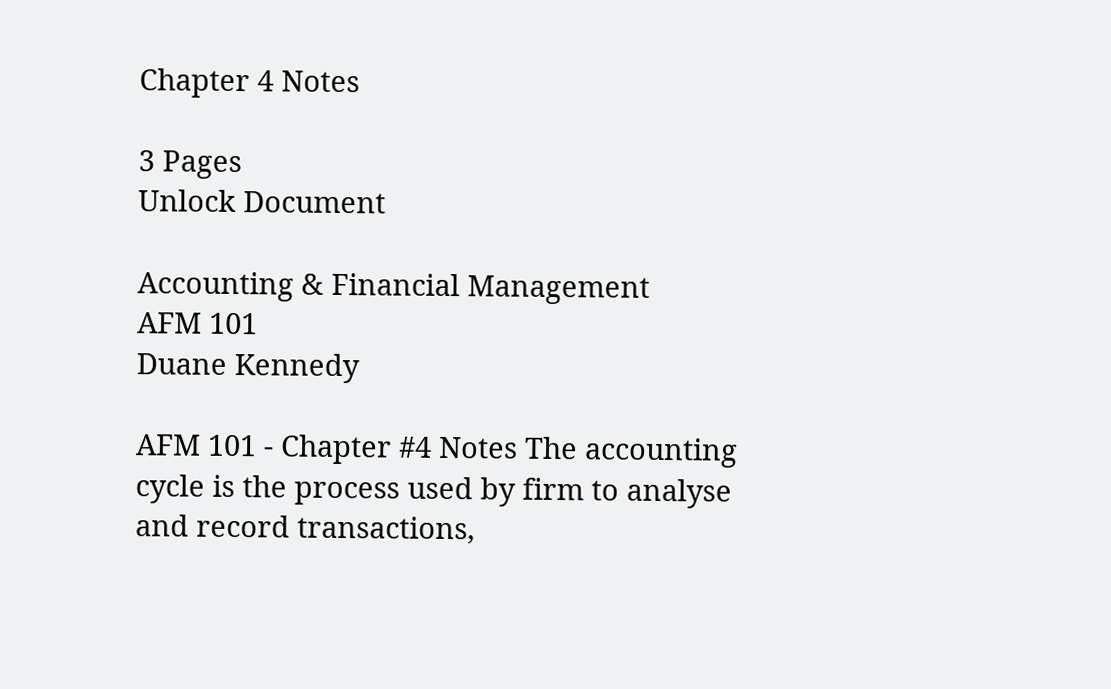Chapter 4 Notes

3 Pages
Unlock Document

Accounting & Financial Management
AFM 101
Duane Kennedy

AFM 101 - Chapter #4 Notes The accounting cycle is the process used by firm to analyse and record transactions,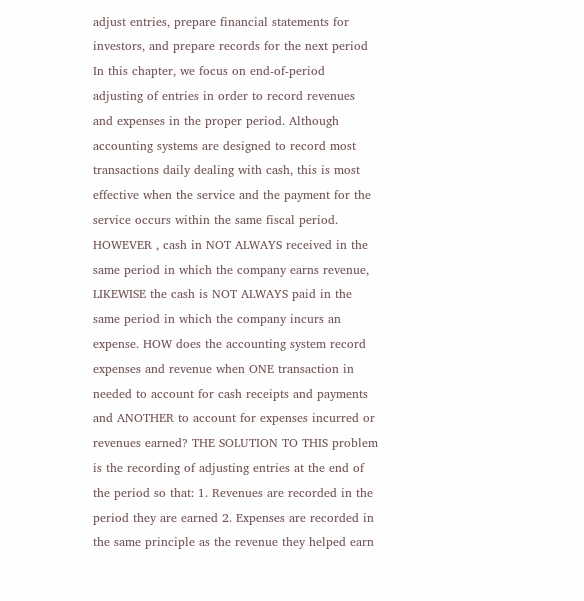adjust entries, prepare financial statements for investors, and prepare records for the next period In this chapter, we focus on end-of-period adjusting of entries in order to record revenues and expenses in the proper period. Although accounting systems are designed to record most transactions daily dealing with cash, this is most effective when the service and the payment for the service occurs within the same fiscal period. HOWEVER , cash in NOT ALWAYS received in the same period in which the company earns revenue, LIKEWISE the cash is NOT ALWAYS paid in the same period in which the company incurs an expense. HOW does the accounting system record expenses and revenue when ONE transaction in needed to account for cash receipts and payments and ANOTHER to account for expenses incurred or revenues earned? THE SOLUTION TO THIS problem is the recording of adjusting entries at the end of the period so that: 1. Revenues are recorded in the period they are earned 2. Expenses are recorded in the same principle as the revenue they helped earn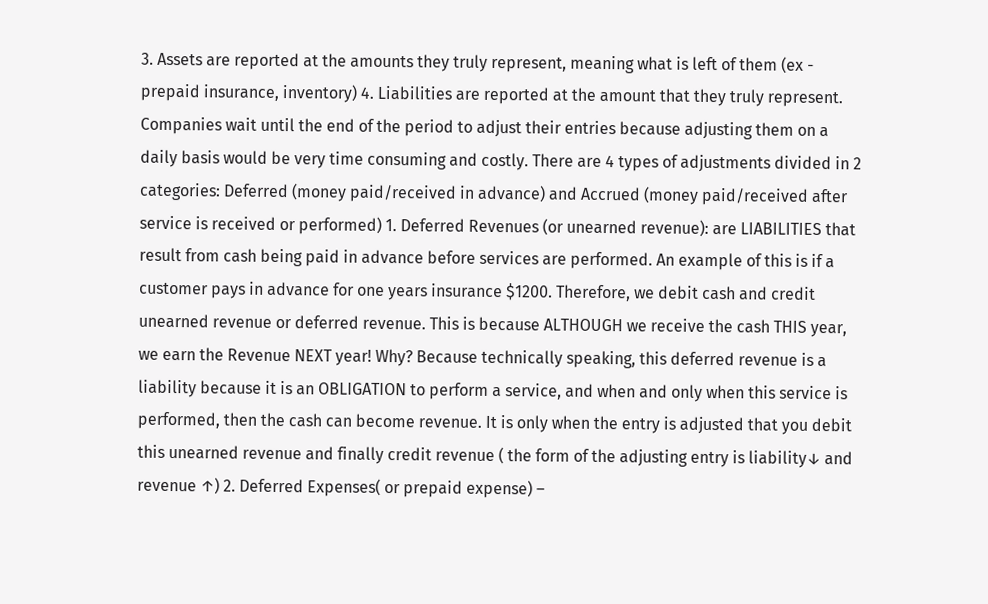3. Assets are reported at the amounts they truly represent, meaning what is left of them (ex - prepaid insurance, inventory) 4. Liabilities are reported at the amount that they truly represent. Companies wait until the end of the period to adjust their entries because adjusting them on a daily basis would be very time consuming and costly. There are 4 types of adjustments divided in 2 categories: Deferred (money paid/received in advance) and Accrued (money paid/received after service is received or performed) 1. Deferred Revenues (or unearned revenue): are LIABILITIES that result from cash being paid in advance before services are performed. An example of this is if a customer pays in advance for one years insurance $1200. Therefore, we debit cash and credit unearned revenue or deferred revenue. This is because ALTHOUGH we receive the cash THIS year, we earn the Revenue NEXT year! Why? Because technically speaking, this deferred revenue is a liability because it is an OBLIGATION to perform a service, and when and only when this service is performed, then the cash can become revenue. It is only when the entry is adjusted that you debit this unearned revenue and finally credit revenue ( the form of the adjusting entry is liability↓ and revenue ↑) 2. Deferred Expenses( or prepaid expense) –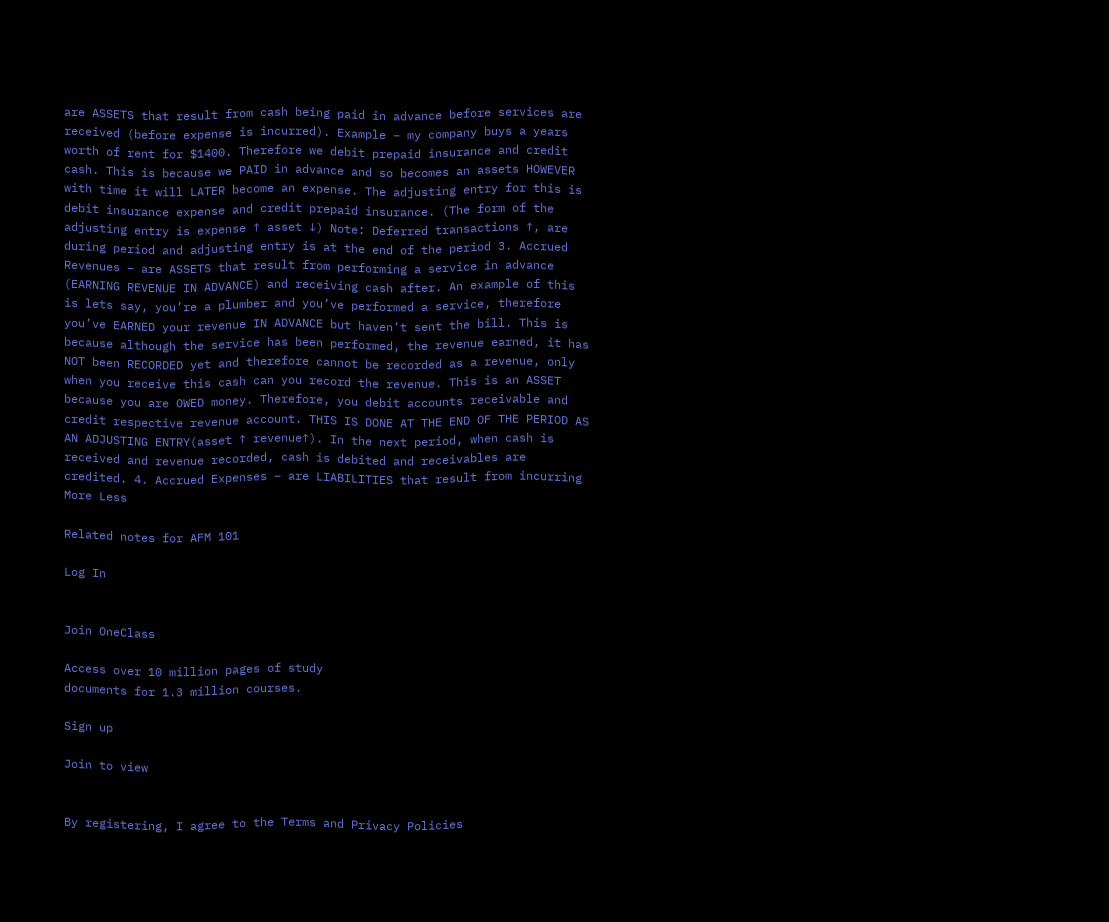are ASSETS that result from cash being paid in advance before services are received (before expense is incurred). Example – my company buys a years worth of rent for $1400. Therefore we debit prepaid insurance and credit cash. This is because we PAID in advance and so becomes an assets HOWEVER with time it will LATER become an expense. The adjusting entry for this is debit insurance expense and credit prepaid insurance. (The form of the adjusting entry is expense ↑ asset ↓) Note: Deferred transactions ↑, are during period and adjusting entry is at the end of the period 3. Accrued Revenues – are ASSETS that result from performing a service in advance (EARNING REVENUE IN ADVANCE) and receiving cash after. An example of this is lets say, you’re a plumber and you’ve performed a service, therefore you’ve EARNED your revenue IN ADVANCE but haven’t sent the bill. This is because although the service has been performed, the revenue earned, it has NOT been RECORDED yet and therefore cannot be recorded as a revenue, only when you receive this cash can you record the revenue. This is an ASSET because you are OWED money. Therefore, you debit accounts receivable and credit respective revenue account. THIS IS DONE AT THE END OF THE PERIOD AS AN ADJUSTING ENTRY(asset ↑ revenue↑). In the next period, when cash is received and revenue recorded, cash is debited and receivables are credited. 4. Accrued Expenses – are LIABILITIES that result from incurring
More Less

Related notes for AFM 101

Log In


Join OneClass

Access over 10 million pages of study
documents for 1.3 million courses.

Sign up

Join to view


By registering, I agree to the Terms and Privacy Policies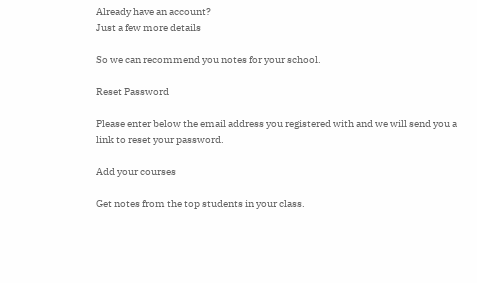Already have an account?
Just a few more details

So we can recommend you notes for your school.

Reset Password

Please enter below the email address you registered with and we will send you a link to reset your password.

Add your courses

Get notes from the top students in your class.